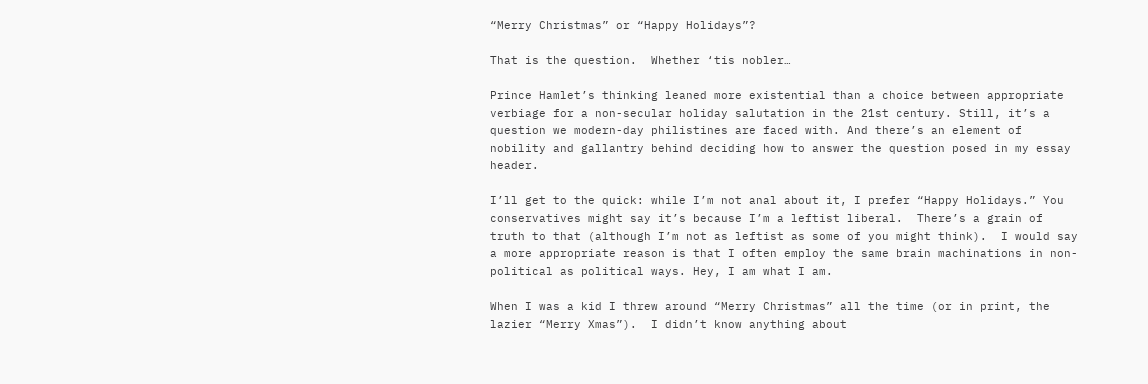“Merry Christmas” or “Happy Holidays”?

That is the question.  Whether ‘tis nobler…

Prince Hamlet’s thinking leaned more existential than a choice between appropriate verbiage for a non-secular holiday salutation in the 21st century. Still, it’s a question we modern-day philistines are faced with. And there’s an element of nobility and gallantry behind deciding how to answer the question posed in my essay header.

I’ll get to the quick: while I’m not anal about it, I prefer “Happy Holidays.” You conservatives might say it’s because I’m a leftist liberal.  There’s a grain of truth to that (although I’m not as leftist as some of you might think).  I would say a more appropriate reason is that I often employ the same brain machinations in non-political as political ways. Hey, I am what I am.

When I was a kid I threw around “Merry Christmas” all the time (or in print, the lazier “Merry Xmas”).  I didn’t know anything about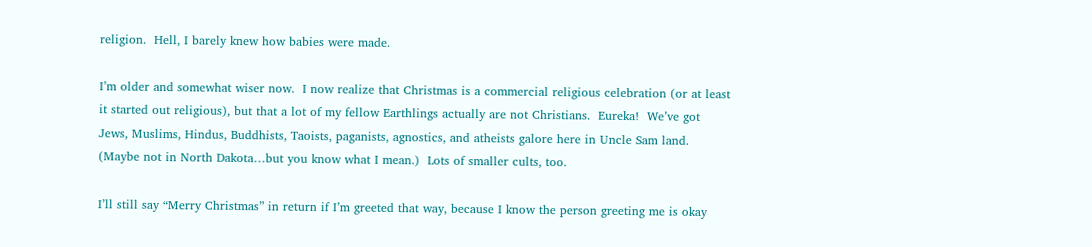religion.  Hell, I barely knew how babies were made.

I’m older and somewhat wiser now.  I now realize that Christmas is a commercial religious celebration (or at least it started out religious), but that a lot of my fellow Earthlings actually are not Christians.  Eureka!  We’ve got Jews, Muslims, Hindus, Buddhists, Taoists, paganists, agnostics, and atheists galore here in Uncle Sam land.  (Maybe not in North Dakota…but you know what I mean.)  Lots of smaller cults, too.

I’ll still say “Merry Christmas” in return if I’m greeted that way, because I know the person greeting me is okay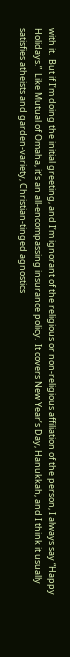with it.  But if I’m doing the initial greeting, and I’m ignorant of the religious or non-religious affiliation of the person, I always say “Happy Holidays.”  Like Mutual of Omaha, it’s an all-encompassing insurance policy.  It covers New Year’s Day, Hanukkah, and I think it usually satisfies atheists and garden-variety, Christian-tinged agnostics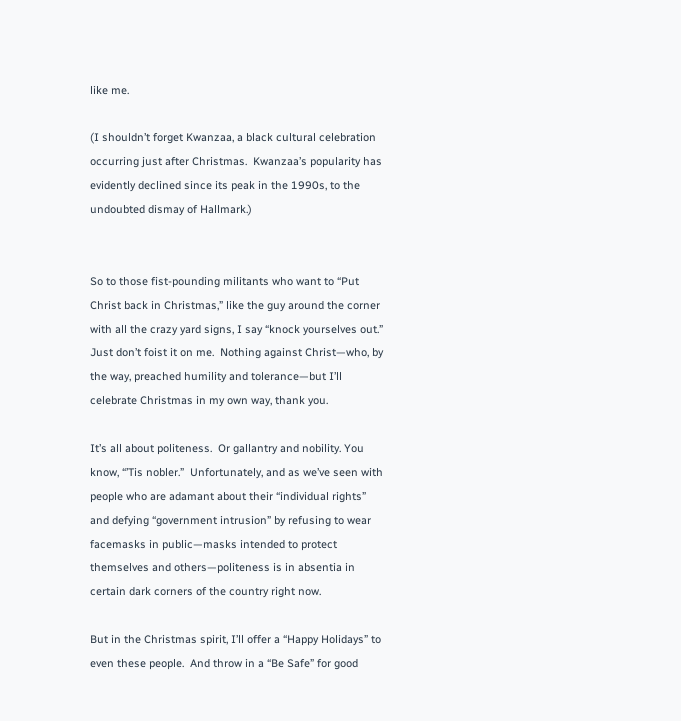like me.

(I shouldn’t forget Kwanzaa, a black cultural celebration occurring just after Christmas.  Kwanzaa’s popularity has evidently declined since its peak in the 1990s, to the undoubted dismay of Hallmark.)


So to those fist-pounding militants who want to “Put Christ back in Christmas,” like the guy around the corner with all the crazy yard signs, I say “knock yourselves out.”  Just don’t foist it on me.  Nothing against Christ—who, by the way, preached humility and tolerance—but I’ll celebrate Christmas in my own way, thank you.

It’s all about politeness.  Or gallantry and nobility. You know, “’Tis nobler.”  Unfortunately, and as we’ve seen with people who are adamant about their “individual rights” and defying “government intrusion” by refusing to wear facemasks in public—masks intended to protect themselves and others—politeness is in absentia in certain dark corners of the country right now.

But in the Christmas spirit, I’ll offer a “Happy Holidays” to even these people.  And throw in a “Be Safe” for good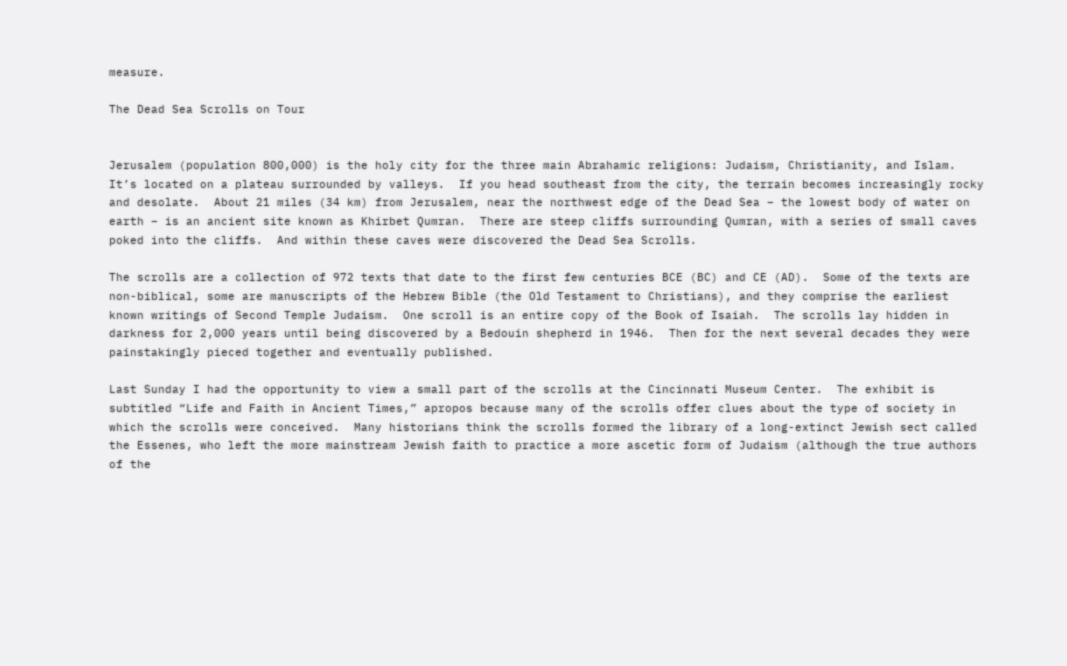measure.

The Dead Sea Scrolls on Tour


Jerusalem (population 800,000) is the holy city for the three main Abrahamic religions: Judaism, Christianity, and Islam.  It’s located on a plateau surrounded by valleys.  If you head southeast from the city, the terrain becomes increasingly rocky and desolate.  About 21 miles (34 km) from Jerusalem, near the northwest edge of the Dead Sea – the lowest body of water on earth – is an ancient site known as Khirbet Qumran.  There are steep cliffs surrounding Qumran, with a series of small caves poked into the cliffs.  And within these caves were discovered the Dead Sea Scrolls.

The scrolls are a collection of 972 texts that date to the first few centuries BCE (BC) and CE (AD).  Some of the texts are non-biblical, some are manuscripts of the Hebrew Bible (the Old Testament to Christians), and they comprise the earliest known writings of Second Temple Judaism.  One scroll is an entire copy of the Book of Isaiah.  The scrolls lay hidden in darkness for 2,000 years until being discovered by a Bedouin shepherd in 1946.  Then for the next several decades they were painstakingly pieced together and eventually published.

Last Sunday I had the opportunity to view a small part of the scrolls at the Cincinnati Museum Center.  The exhibit is subtitled “Life and Faith in Ancient Times,” apropos because many of the scrolls offer clues about the type of society in which the scrolls were conceived.  Many historians think the scrolls formed the library of a long-extinct Jewish sect called the Essenes, who left the more mainstream Jewish faith to practice a more ascetic form of Judaism (although the true authors of the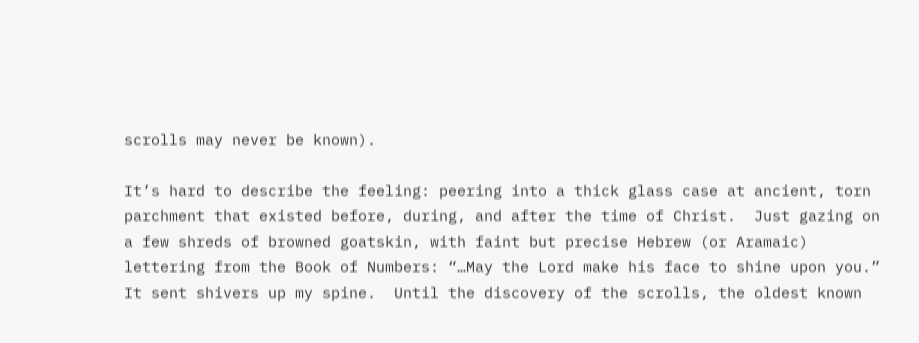scrolls may never be known).

It’s hard to describe the feeling: peering into a thick glass case at ancient, torn parchment that existed before, during, and after the time of Christ.  Just gazing on a few shreds of browned goatskin, with faint but precise Hebrew (or Aramaic) lettering from the Book of Numbers: “…May the Lord make his face to shine upon you.”  It sent shivers up my spine.  Until the discovery of the scrolls, the oldest known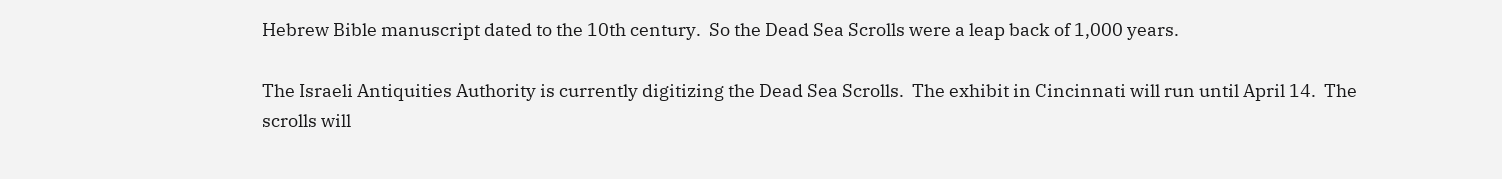Hebrew Bible manuscript dated to the 10th century.  So the Dead Sea Scrolls were a leap back of 1,000 years.

The Israeli Antiquities Authority is currently digitizing the Dead Sea Scrolls.  The exhibit in Cincinnati will run until April 14.  The scrolls will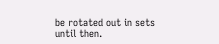be rotated out in sets until then.